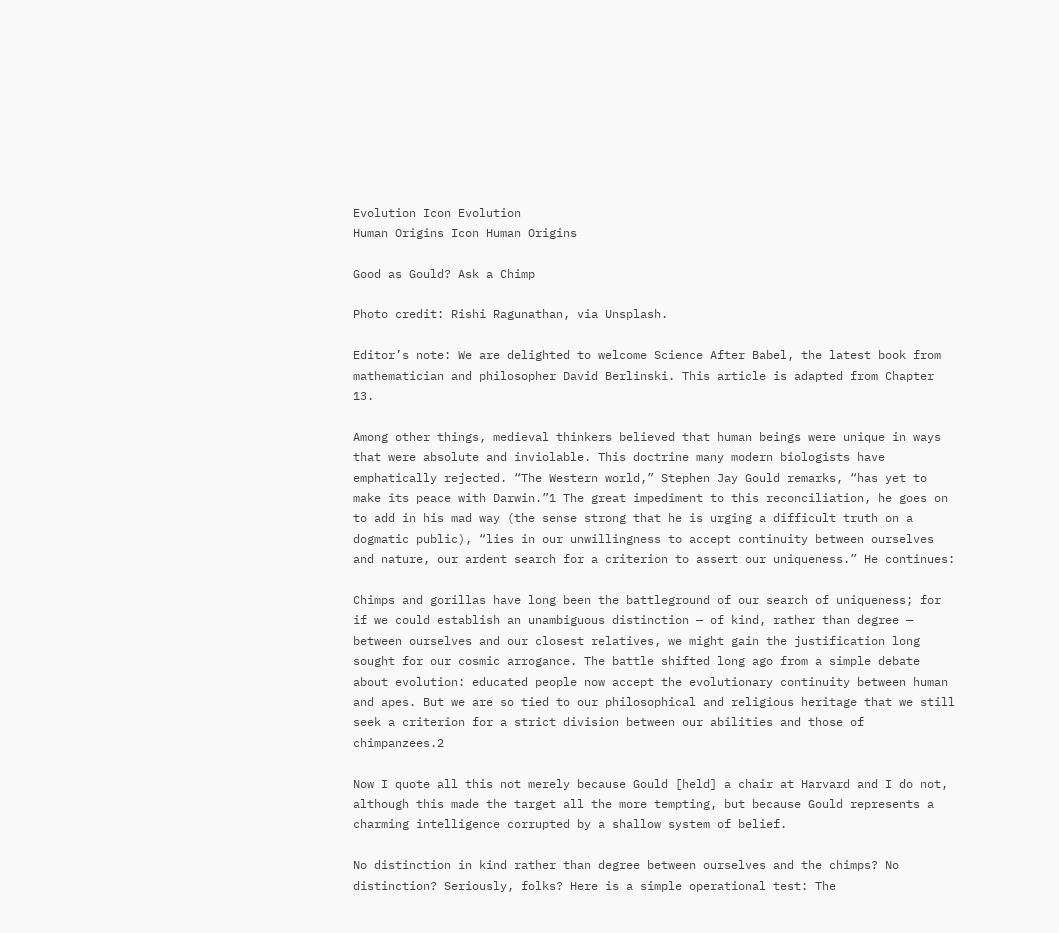Evolution Icon Evolution
Human Origins Icon Human Origins

Good as Gould? Ask a Chimp

Photo credit: Rishi Ragunathan, via Unsplash.

Editor’s note: We are delighted to welcome Science After Babel, the latest book from mathematician and philosopher David Berlinski. This article is adapted from Chapter 13.

Among other things, medieval thinkers believed that human beings were unique in ways that were absolute and inviolable. This doctrine many modern biologists have emphatically rejected. “The Western world,” Stephen Jay Gould remarks, “has yet to make its peace with Darwin.”1 The great impediment to this reconciliation, he goes on to add in his mad way (the sense strong that he is urging a difficult truth on a dogmatic public), “lies in our unwillingness to accept continuity between ourselves and nature, our ardent search for a criterion to assert our uniqueness.” He continues:

Chimps and gorillas have long been the battleground of our search of uniqueness; for if we could establish an unambiguous distinction — of kind, rather than degree — between ourselves and our closest relatives, we might gain the justification long sought for our cosmic arrogance. The battle shifted long ago from a simple debate about evolution: educated people now accept the evolutionary continuity between human and apes. But we are so tied to our philosophical and religious heritage that we still seek a criterion for a strict division between our abilities and those of chimpanzees.2

Now I quote all this not merely because Gould [held] a chair at Harvard and I do not, although this made the target all the more tempting, but because Gould represents a charming intelligence corrupted by a shallow system of belief.

No distinction in kind rather than degree between ourselves and the chimps? No distinction? Seriously, folks? Here is a simple operational test: The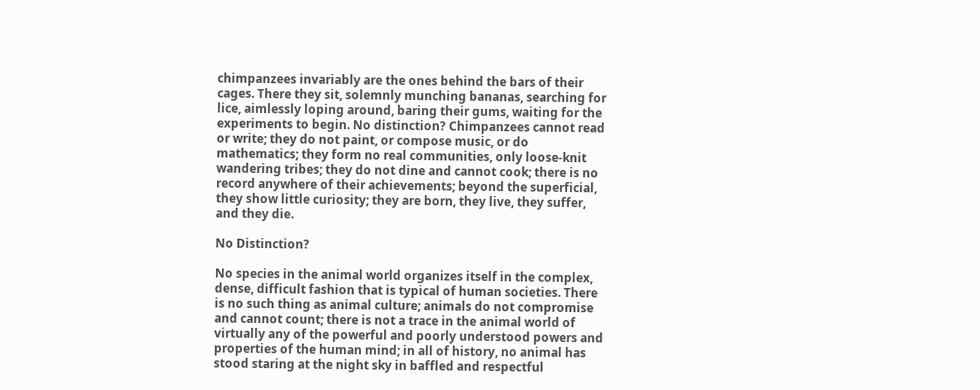chimpanzees invariably are the ones behind the bars of their cages. There they sit, solemnly munching bananas, searching for lice, aimlessly loping around, baring their gums, waiting for the experiments to begin. No distinction? Chimpanzees cannot read or write; they do not paint, or compose music, or do mathematics; they form no real communities, only loose-knit wandering tribes; they do not dine and cannot cook; there is no record anywhere of their achievements; beyond the superficial, they show little curiosity; they are born, they live, they suffer, and they die.

No Distinction?

No species in the animal world organizes itself in the complex, dense, difficult fashion that is typical of human societies. There is no such thing as animal culture; animals do not compromise and cannot count; there is not a trace in the animal world of virtually any of the powerful and poorly understood powers and properties of the human mind; in all of history, no animal has stood staring at the night sky in baffled and respectful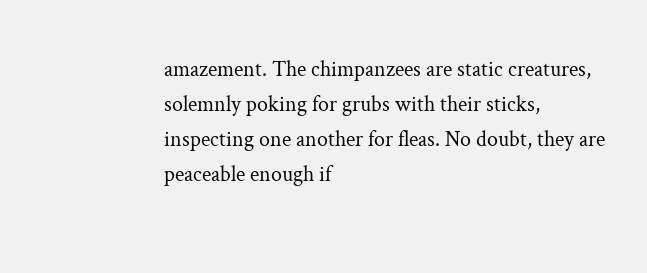amazement. The chimpanzees are static creatures, solemnly poking for grubs with their sticks, inspecting one another for fleas. No doubt, they are peaceable enough if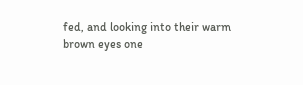fed, and looking into their warm brown eyes one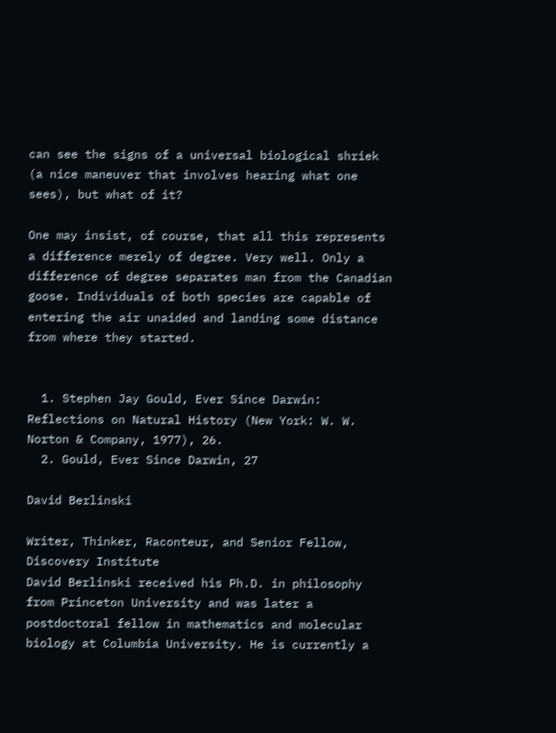can see the signs of a universal biological shriek (a nice maneuver that involves hearing what one sees), but what of it?

One may insist, of course, that all this represents a difference merely of degree. Very well. Only a difference of degree separates man from the Canadian goose. Individuals of both species are capable of entering the air unaided and landing some distance from where they started.


  1. Stephen Jay Gould, Ever Since Darwin: Reflections on Natural History (New York: W. W. Norton & Company, 1977), 26.
  2. Gould, Ever Since Darwin, 27

David Berlinski

Writer, Thinker, Raconteur, and Senior Fellow, Discovery Institute
David Berlinski received his Ph.D. in philosophy from Princeton University and was later a postdoctoral fellow in mathematics and molecular biology at Columbia University. He is currently a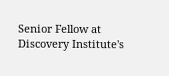Senior Fellow at Discovery Institute's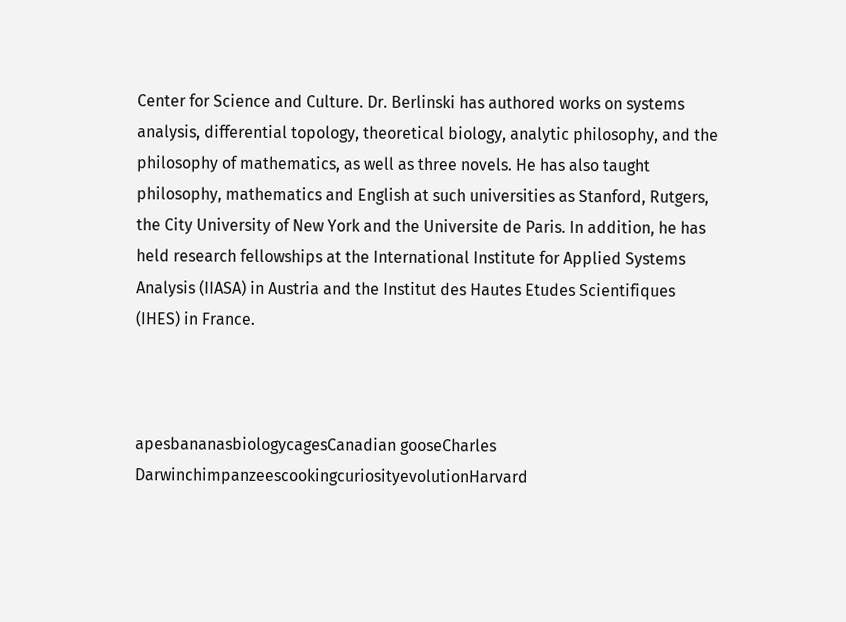Center for Science and Culture. Dr. Berlinski has authored works on systems analysis, differential topology, theoretical biology, analytic philosophy, and the philosophy of mathematics, as well as three novels. He has also taught philosophy, mathematics and English at such universities as Stanford, Rutgers, the City University of New York and the Universite de Paris. In addition, he has held research fellowships at the International Institute for Applied Systems Analysis (IIASA) in Austria and the Institut des Hautes Etudes Scientifiques (IHES) in France.



apesbananasbiologycagesCanadian gooseCharles DarwinchimpanzeescookingcuriosityevolutionHarvard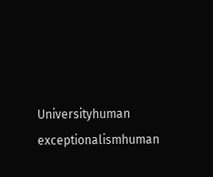Universityhuman exceptionalismhuman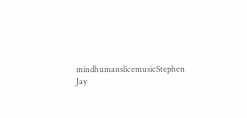mindhumanslicemusicStephen Jay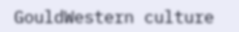GouldWestern culture